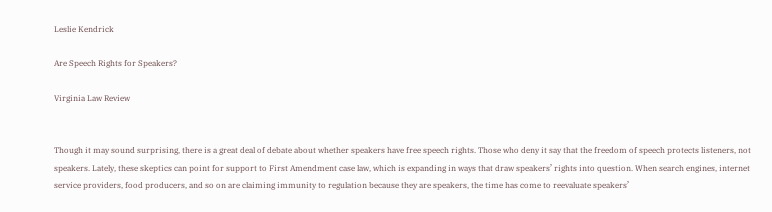Leslie Kendrick

Are Speech Rights for Speakers?

Virginia Law Review


Though it may sound surprising, there is a great deal of debate about whether speakers have free speech rights. Those who deny it say that the freedom of speech protects listeners, not speakers. Lately, these skeptics can point for support to First Amendment case law, which is expanding in ways that draw speakers’ rights into question. When search engines, internet service providers, food producers, and so on are claiming immunity to regulation because they are speakers, the time has come to reevaluate speakers’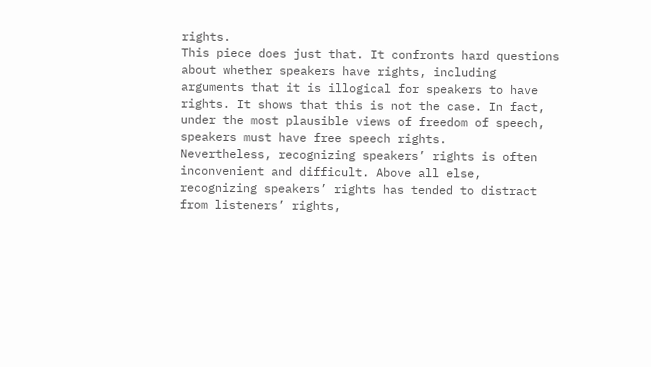rights.
This piece does just that. It confronts hard questions about whether speakers have rights, including arguments that it is illogical for speakers to have rights. It shows that this is not the case. In fact, under the most plausible views of freedom of speech, speakers must have free speech rights.
Nevertheless, recognizing speakers’ rights is often inconvenient and difficult. Above all else, recognizing speakers’ rights has tended to distract from listeners’ rights,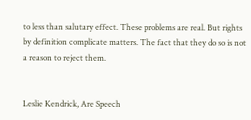to less than salutary effect. These problems are real. But rights by definition complicate matters. The fact that they do so is not a reason to reject them.


Leslie Kendrick, Are Speech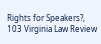Rights for Speakers?, 103 Virginia Law Review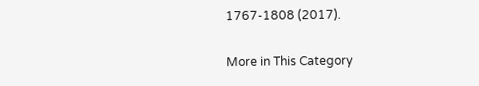1767-1808 (2017).

More in This Category